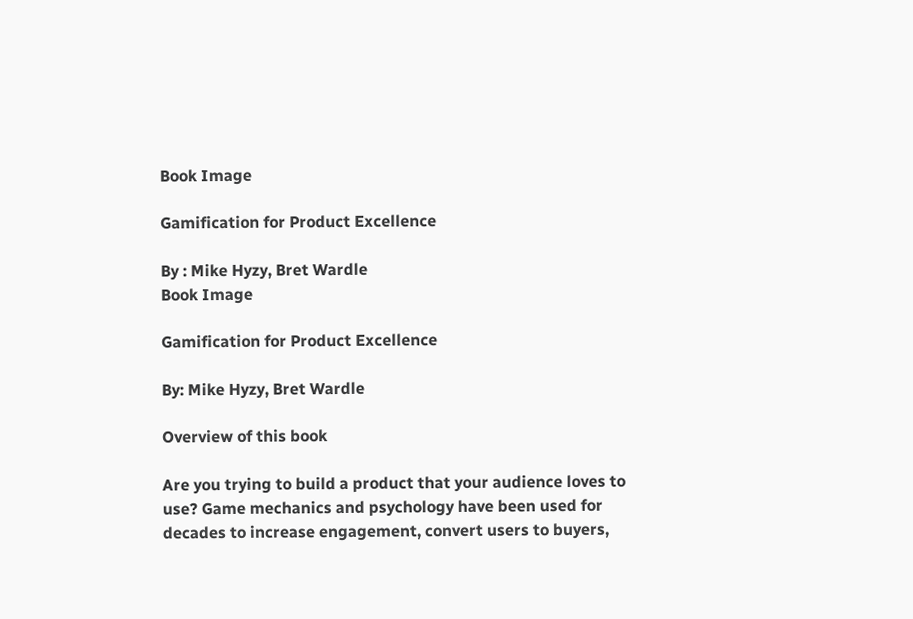Book Image

Gamification for Product Excellence

By : Mike Hyzy, Bret Wardle
Book Image

Gamification for Product Excellence

By: Mike Hyzy, Bret Wardle

Overview of this book

Are you trying to build a product that your audience loves to use? Game mechanics and psychology have been used for decades to increase engagement, convert users to buyers,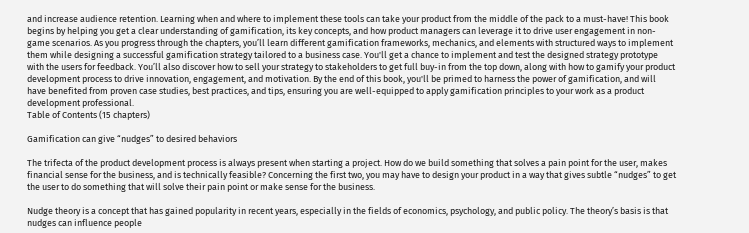and increase audience retention. Learning when and where to implement these tools can take your product from the middle of the pack to a must-have! This book begins by helping you get a clear understanding of gamification, its key concepts, and how product managers can leverage it to drive user engagement in non-game scenarios. As you progress through the chapters, you’ll learn different gamification frameworks, mechanics, and elements with structured ways to implement them while designing a successful gamification strategy tailored to a business case. You'll get a chance to implement and test the designed strategy prototype with the users for feedback. You’ll also discover how to sell your strategy to stakeholders to get full buy-in from the top down, along with how to gamify your product development process to drive innovation, engagement, and motivation. By the end of this book, you'll be primed to harness the power of gamification, and will have benefited from proven case studies, best practices, and tips, ensuring you are well-equipped to apply gamification principles to your work as a product development professional.
Table of Contents (15 chapters)

Gamification can give “nudges” to desired behaviors

The trifecta of the product development process is always present when starting a project. How do we build something that solves a pain point for the user, makes financial sense for the business, and is technically feasible? Concerning the first two, you may have to design your product in a way that gives subtle “nudges” to get the user to do something that will solve their pain point or make sense for the business.

Nudge theory is a concept that has gained popularity in recent years, especially in the fields of economics, psychology, and public policy. The theory’s basis is that nudges can influence people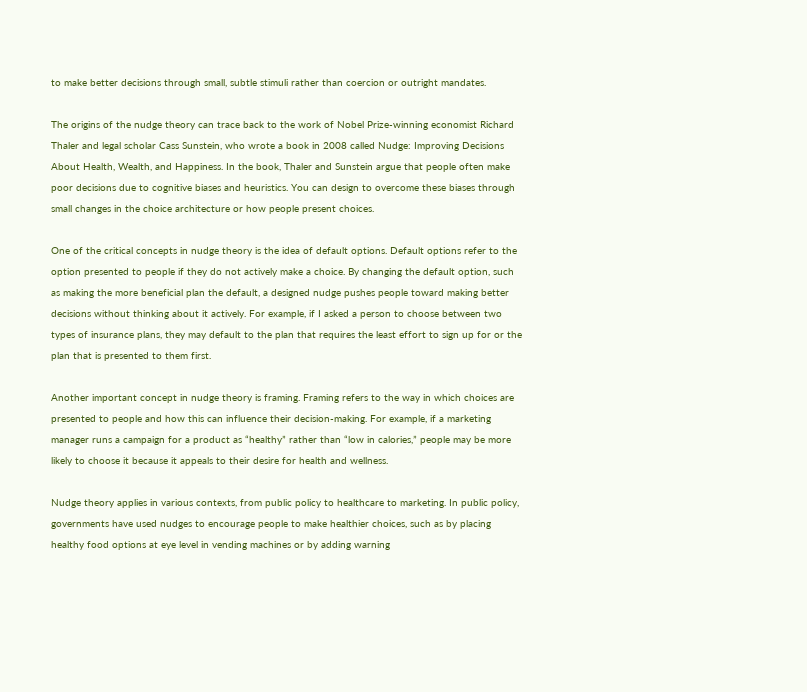to make better decisions through small, subtle stimuli rather than coercion or outright mandates.

The origins of the nudge theory can trace back to the work of Nobel Prize-winning economist Richard Thaler and legal scholar Cass Sunstein, who wrote a book in 2008 called Nudge: Improving Decisions About Health, Wealth, and Happiness. In the book, Thaler and Sunstein argue that people often make poor decisions due to cognitive biases and heuristics. You can design to overcome these biases through small changes in the choice architecture or how people present choices.

One of the critical concepts in nudge theory is the idea of default options. Default options refer to the option presented to people if they do not actively make a choice. By changing the default option, such as making the more beneficial plan the default, a designed nudge pushes people toward making better decisions without thinking about it actively. For example, if I asked a person to choose between two types of insurance plans, they may default to the plan that requires the least effort to sign up for or the plan that is presented to them first.

Another important concept in nudge theory is framing. Framing refers to the way in which choices are presented to people and how this can influence their decision-making. For example, if a marketing manager runs a campaign for a product as “healthy” rather than “low in calories,” people may be more likely to choose it because it appeals to their desire for health and wellness.

Nudge theory applies in various contexts, from public policy to healthcare to marketing. In public policy, governments have used nudges to encourage people to make healthier choices, such as by placing healthy food options at eye level in vending machines or by adding warning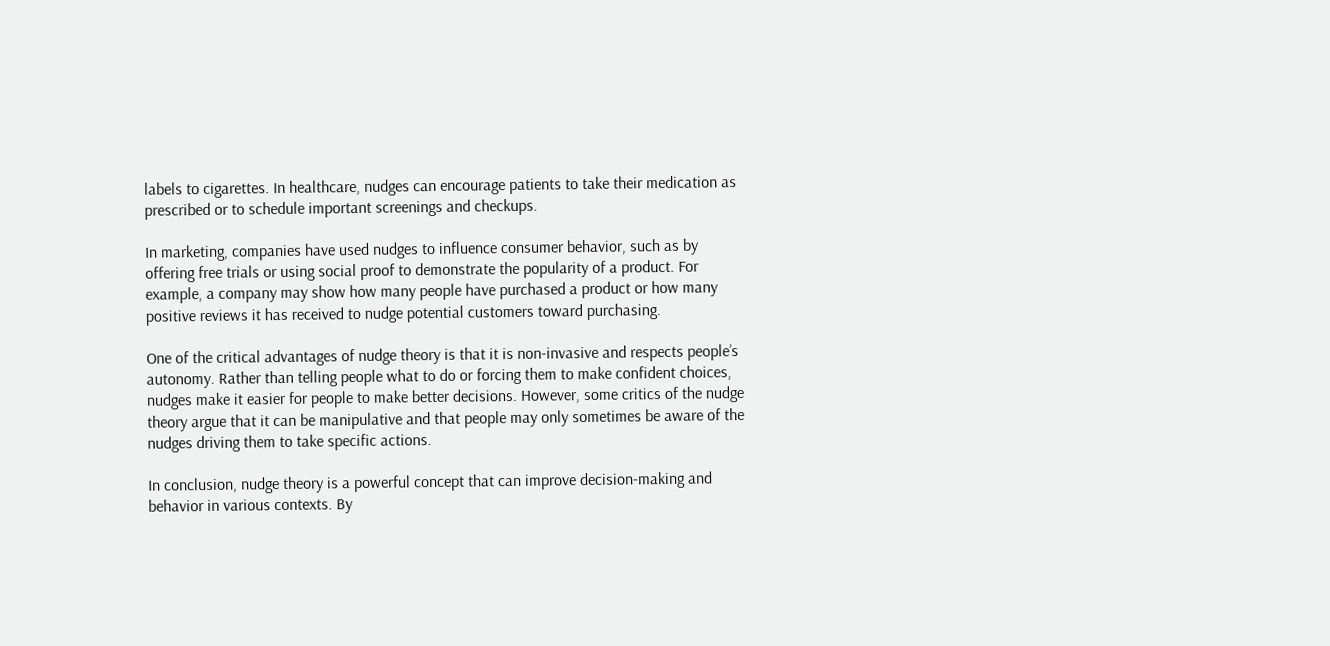labels to cigarettes. In healthcare, nudges can encourage patients to take their medication as prescribed or to schedule important screenings and checkups.

In marketing, companies have used nudges to influence consumer behavior, such as by offering free trials or using social proof to demonstrate the popularity of a product. For example, a company may show how many people have purchased a product or how many positive reviews it has received to nudge potential customers toward purchasing.

One of the critical advantages of nudge theory is that it is non-invasive and respects people’s autonomy. Rather than telling people what to do or forcing them to make confident choices, nudges make it easier for people to make better decisions. However, some critics of the nudge theory argue that it can be manipulative and that people may only sometimes be aware of the nudges driving them to take specific actions.

In conclusion, nudge theory is a powerful concept that can improve decision-making and behavior in various contexts. By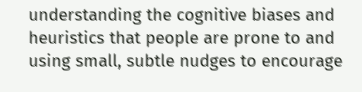understanding the cognitive biases and heuristics that people are prone to and using small, subtle nudges to encourage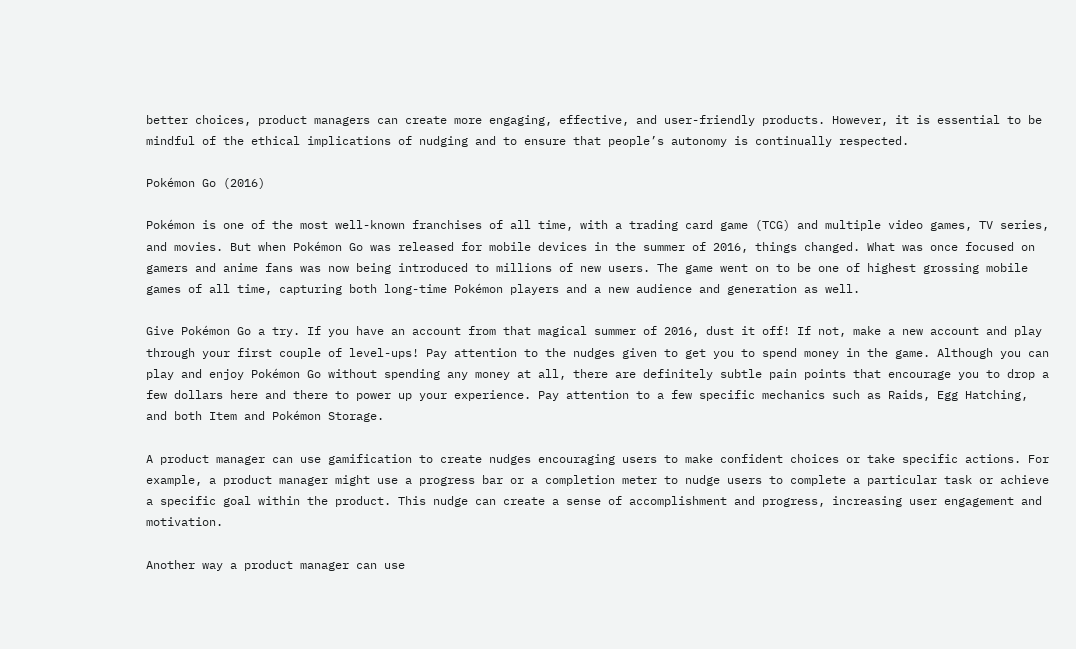better choices, product managers can create more engaging, effective, and user-friendly products. However, it is essential to be mindful of the ethical implications of nudging and to ensure that people’s autonomy is continually respected.

Pokémon Go (2016)

Pokémon is one of the most well-known franchises of all time, with a trading card game (TCG) and multiple video games, TV series, and movies. But when Pokémon Go was released for mobile devices in the summer of 2016, things changed. What was once focused on gamers and anime fans was now being introduced to millions of new users. The game went on to be one of highest grossing mobile games of all time, capturing both long-time Pokémon players and a new audience and generation as well.

Give Pokémon Go a try. If you have an account from that magical summer of 2016, dust it off! If not, make a new account and play through your first couple of level-ups! Pay attention to the nudges given to get you to spend money in the game. Although you can play and enjoy Pokémon Go without spending any money at all, there are definitely subtle pain points that encourage you to drop a few dollars here and there to power up your experience. Pay attention to a few specific mechanics such as Raids, Egg Hatching, and both Item and Pokémon Storage.

A product manager can use gamification to create nudges encouraging users to make confident choices or take specific actions. For example, a product manager might use a progress bar or a completion meter to nudge users to complete a particular task or achieve a specific goal within the product. This nudge can create a sense of accomplishment and progress, increasing user engagement and motivation.

Another way a product manager can use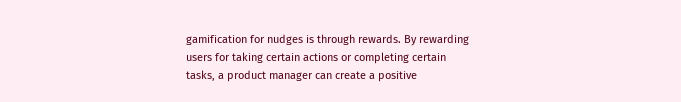gamification for nudges is through rewards. By rewarding users for taking certain actions or completing certain tasks, a product manager can create a positive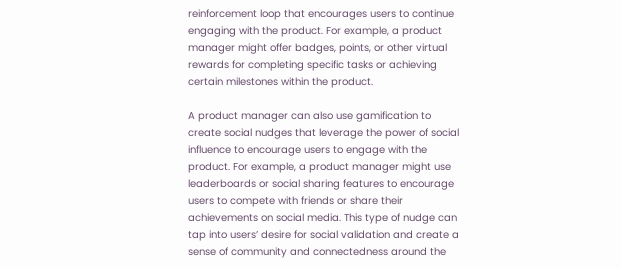reinforcement loop that encourages users to continue engaging with the product. For example, a product manager might offer badges, points, or other virtual rewards for completing specific tasks or achieving certain milestones within the product.

A product manager can also use gamification to create social nudges that leverage the power of social influence to encourage users to engage with the product. For example, a product manager might use leaderboards or social sharing features to encourage users to compete with friends or share their achievements on social media. This type of nudge can tap into users’ desire for social validation and create a sense of community and connectedness around the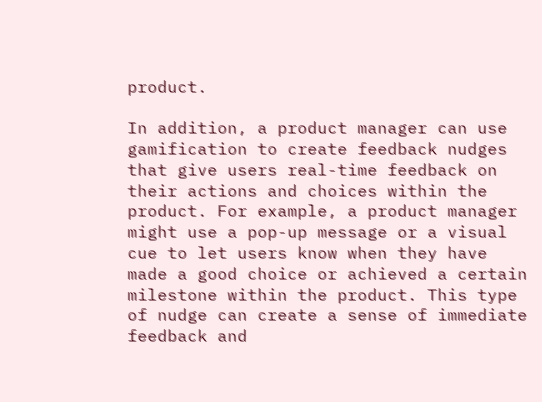product.

In addition, a product manager can use gamification to create feedback nudges that give users real-time feedback on their actions and choices within the product. For example, a product manager might use a pop-up message or a visual cue to let users know when they have made a good choice or achieved a certain milestone within the product. This type of nudge can create a sense of immediate feedback and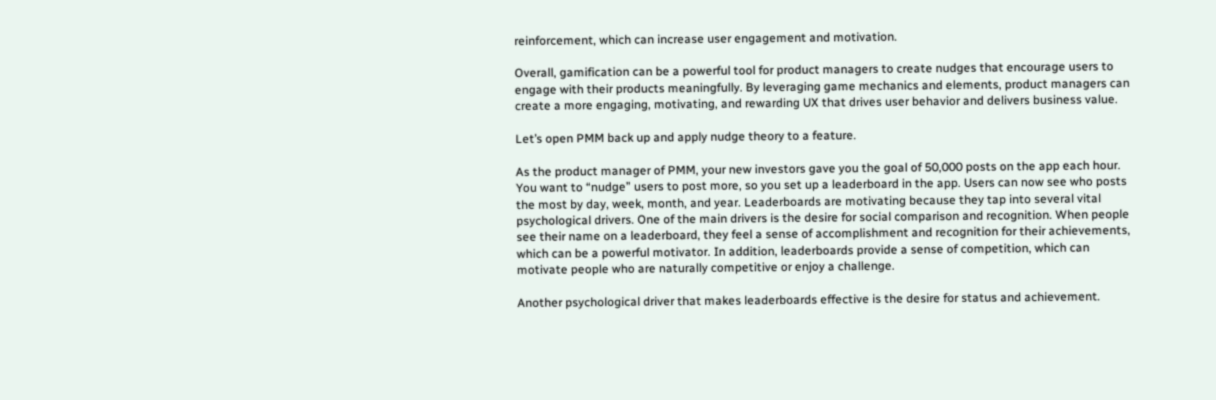reinforcement, which can increase user engagement and motivation.

Overall, gamification can be a powerful tool for product managers to create nudges that encourage users to engage with their products meaningfully. By leveraging game mechanics and elements, product managers can create a more engaging, motivating, and rewarding UX that drives user behavior and delivers business value.

Let’s open PMM back up and apply nudge theory to a feature.

As the product manager of PMM, your new investors gave you the goal of 50,000 posts on the app each hour. You want to “nudge” users to post more, so you set up a leaderboard in the app. Users can now see who posts the most by day, week, month, and year. Leaderboards are motivating because they tap into several vital psychological drivers. One of the main drivers is the desire for social comparison and recognition. When people see their name on a leaderboard, they feel a sense of accomplishment and recognition for their achievements, which can be a powerful motivator. In addition, leaderboards provide a sense of competition, which can motivate people who are naturally competitive or enjoy a challenge.

Another psychological driver that makes leaderboards effective is the desire for status and achievement.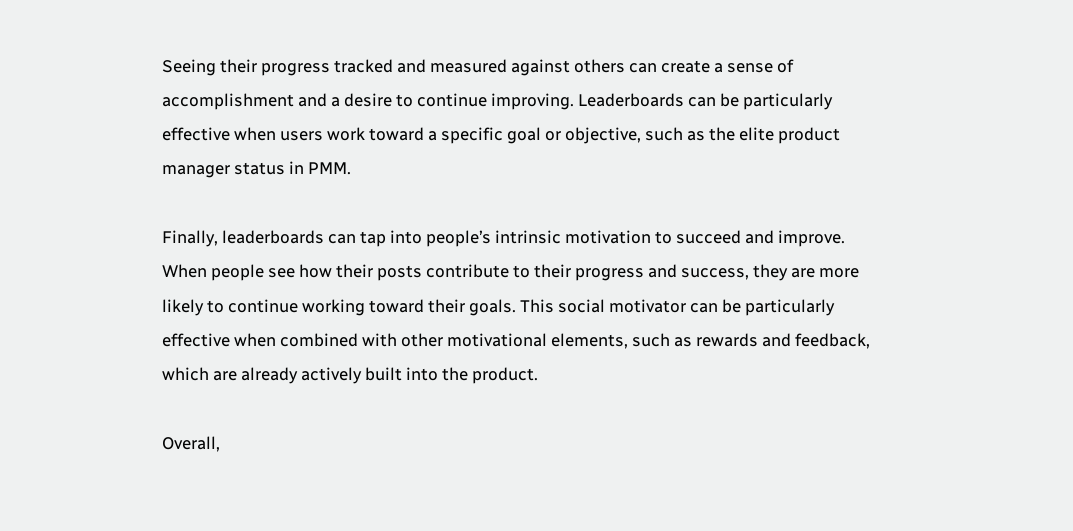Seeing their progress tracked and measured against others can create a sense of accomplishment and a desire to continue improving. Leaderboards can be particularly effective when users work toward a specific goal or objective, such as the elite product manager status in PMM.

Finally, leaderboards can tap into people’s intrinsic motivation to succeed and improve. When people see how their posts contribute to their progress and success, they are more likely to continue working toward their goals. This social motivator can be particularly effective when combined with other motivational elements, such as rewards and feedback, which are already actively built into the product.

Overall,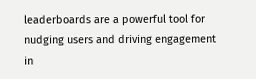leaderboards are a powerful tool for nudging users and driving engagement in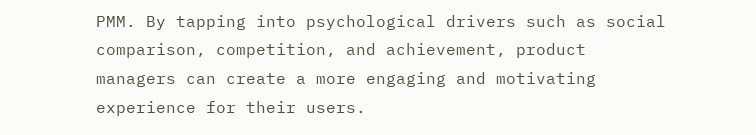PMM. By tapping into psychological drivers such as social comparison, competition, and achievement, product managers can create a more engaging and motivating experience for their users.